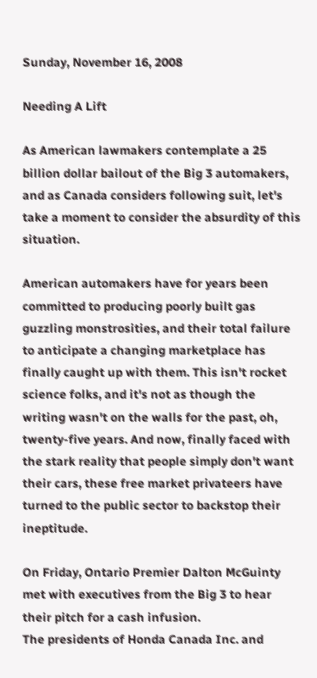Sunday, November 16, 2008

Needing A Lift

As American lawmakers contemplate a 25 billion dollar bailout of the Big 3 automakers, and as Canada considers following suit, let's take a moment to consider the absurdity of this situation.

American automakers have for years been committed to producing poorly built gas guzzling monstrosities, and their total failure to anticipate a changing marketplace has finally caught up with them. This isn't rocket science folks, and it's not as though the writing wasn't on the walls for the past, oh, twenty-five years. And now, finally faced with the stark reality that people simply don't want their cars, these free market privateers have turned to the public sector to backstop their ineptitude.

On Friday, Ontario Premier Dalton McGuinty met with executives from the Big 3 to hear their pitch for a cash infusion.
The presidents of Honda Canada Inc. and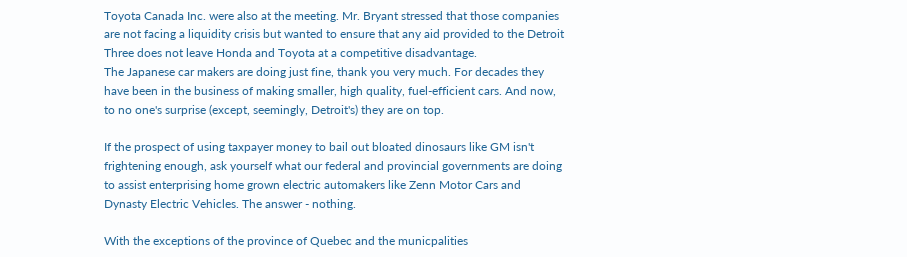Toyota Canada Inc. were also at the meeting. Mr. Bryant stressed that those companies are not facing a liquidity crisis but wanted to ensure that any aid provided to the Detroit Three does not leave Honda and Toyota at a competitive disadvantage.
The Japanese car makers are doing just fine, thank you very much. For decades they have been in the business of making smaller, high quality, fuel-efficient cars. And now, to no one's surprise (except, seemingly, Detroit's) they are on top.

If the prospect of using taxpayer money to bail out bloated dinosaurs like GM isn't frightening enough, ask yourself what our federal and provincial governments are doing to assist enterprising home grown electric automakers like Zenn Motor Cars and Dynasty Electric Vehicles. The answer - nothing.

With the exceptions of the province of Quebec and the municpalities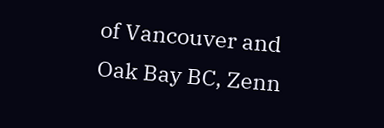of Vancouver and Oak Bay BC, Zenn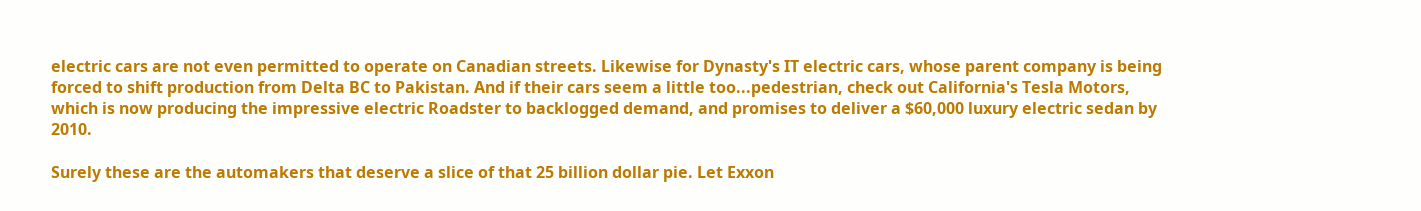electric cars are not even permitted to operate on Canadian streets. Likewise for Dynasty's IT electric cars, whose parent company is being forced to shift production from Delta BC to Pakistan. And if their cars seem a little too...pedestrian, check out California's Tesla Motors, which is now producing the impressive electric Roadster to backlogged demand, and promises to deliver a $60,000 luxury electric sedan by 2010.

Surely these are the automakers that deserve a slice of that 25 billion dollar pie. Let Exxon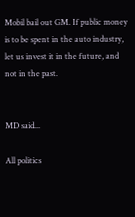Mobil bail out GM. If public money is to be spent in the auto industry, let us invest it in the future, and not in the past.


MD said...

All politics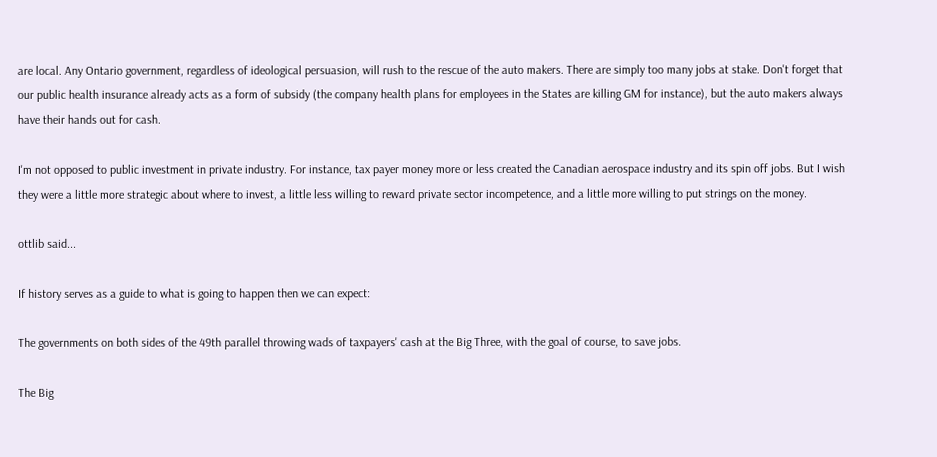are local. Any Ontario government, regardless of ideological persuasion, will rush to the rescue of the auto makers. There are simply too many jobs at stake. Don't forget that our public health insurance already acts as a form of subsidy (the company health plans for employees in the States are killing GM for instance), but the auto makers always have their hands out for cash.

I'm not opposed to public investment in private industry. For instance, tax payer money more or less created the Canadian aerospace industry and its spin off jobs. But I wish they were a little more strategic about where to invest, a little less willing to reward private sector incompetence, and a little more willing to put strings on the money.

ottlib said...

If history serves as a guide to what is going to happen then we can expect:

The governments on both sides of the 49th parallel throwing wads of taxpayers' cash at the Big Three, with the goal of course, to save jobs.

The Big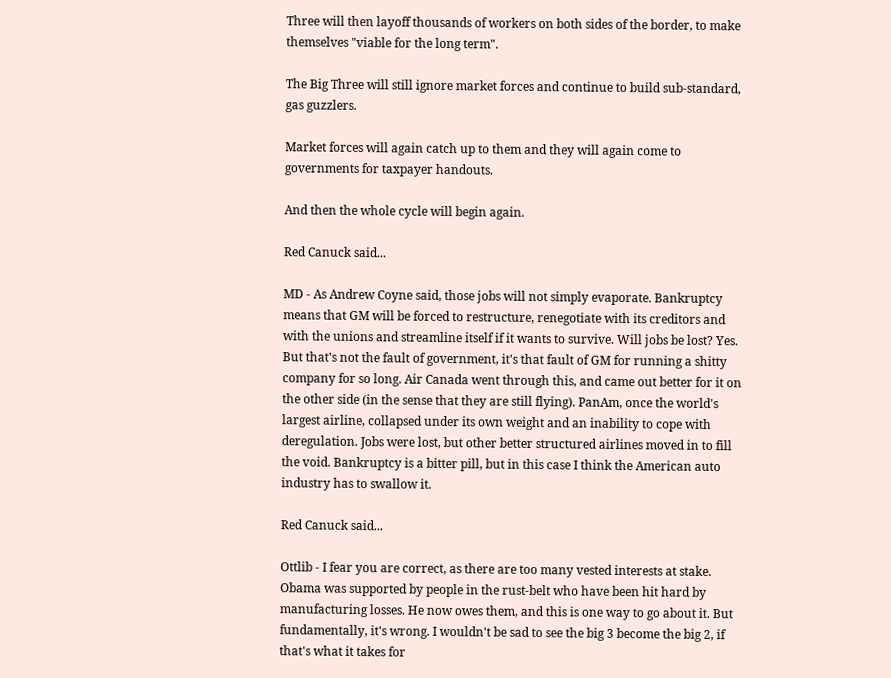Three will then layoff thousands of workers on both sides of the border, to make themselves "viable for the long term".

The Big Three will still ignore market forces and continue to build sub-standard, gas guzzlers.

Market forces will again catch up to them and they will again come to governments for taxpayer handouts.

And then the whole cycle will begin again.

Red Canuck said...

MD - As Andrew Coyne said, those jobs will not simply evaporate. Bankruptcy means that GM will be forced to restructure, renegotiate with its creditors and with the unions and streamline itself if it wants to survive. Will jobs be lost? Yes. But that's not the fault of government, it's that fault of GM for running a shitty company for so long. Air Canada went through this, and came out better for it on the other side (in the sense that they are still flying). PanAm, once the world's largest airline, collapsed under its own weight and an inability to cope with deregulation. Jobs were lost, but other better structured airlines moved in to fill the void. Bankruptcy is a bitter pill, but in this case I think the American auto industry has to swallow it.

Red Canuck said...

Ottlib - I fear you are correct, as there are too many vested interests at stake. Obama was supported by people in the rust-belt who have been hit hard by manufacturing losses. He now owes them, and this is one way to go about it. But fundamentally, it's wrong. I wouldn't be sad to see the big 3 become the big 2, if that's what it takes for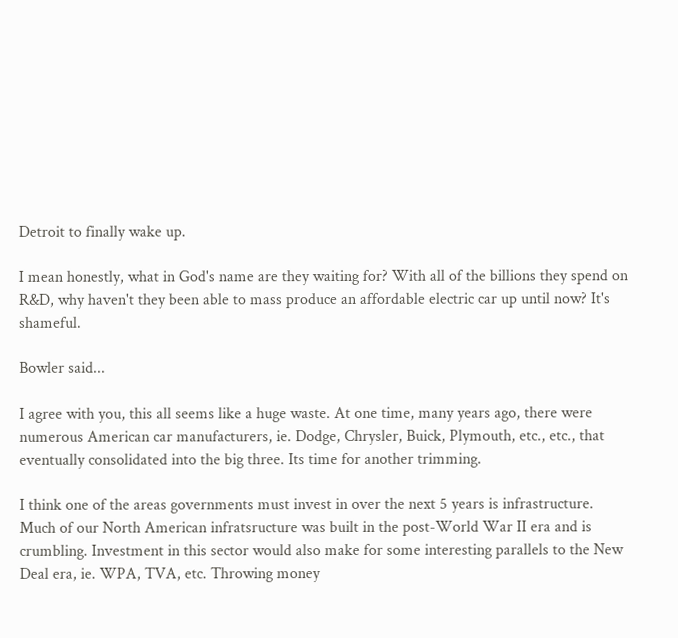Detroit to finally wake up.

I mean honestly, what in God's name are they waiting for? With all of the billions they spend on R&D, why haven't they been able to mass produce an affordable electric car up until now? It's shameful.

Bowler said...

I agree with you, this all seems like a huge waste. At one time, many years ago, there were numerous American car manufacturers, ie. Dodge, Chrysler, Buick, Plymouth, etc., etc., that eventually consolidated into the big three. Its time for another trimming.

I think one of the areas governments must invest in over the next 5 years is infrastructure. Much of our North American infratsructure was built in the post-World War II era and is crumbling. Investment in this sector would also make for some interesting parallels to the New Deal era, ie. WPA, TVA, etc. Throwing money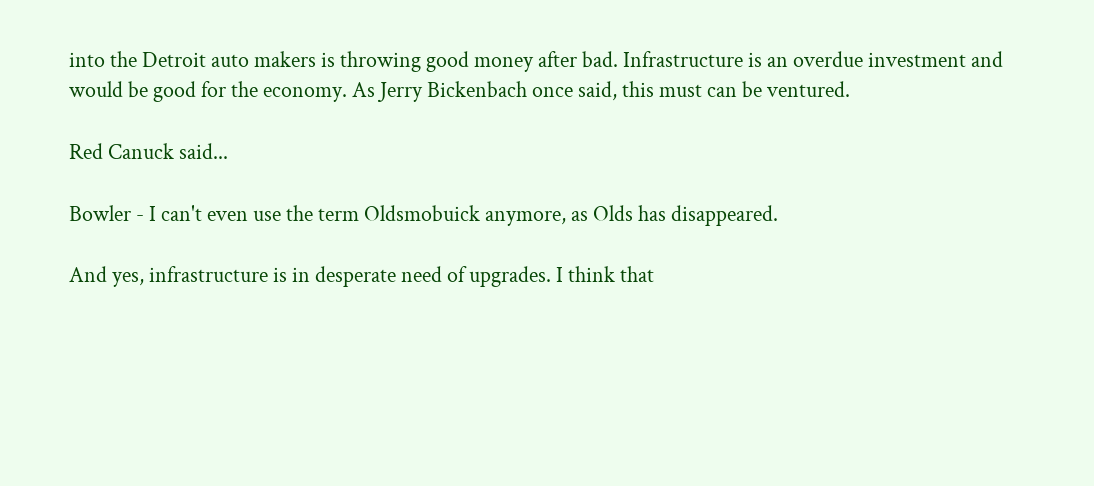into the Detroit auto makers is throwing good money after bad. Infrastructure is an overdue investment and would be good for the economy. As Jerry Bickenbach once said, this must can be ventured.

Red Canuck said...

Bowler - I can't even use the term Oldsmobuick anymore, as Olds has disappeared.

And yes, infrastructure is in desperate need of upgrades. I think that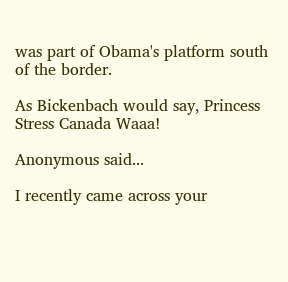was part of Obama's platform south of the border.

As Bickenbach would say, Princess Stress Canada Waaa!

Anonymous said...

I recently came across your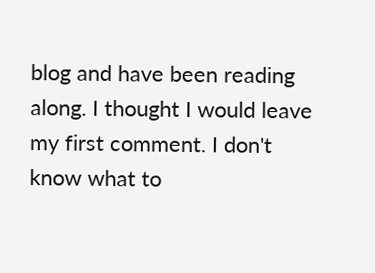blog and have been reading along. I thought I would leave my first comment. I don't know what to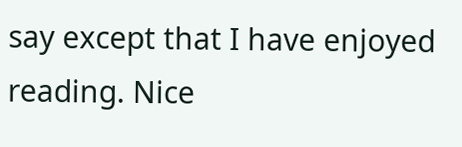say except that I have enjoyed reading. Nice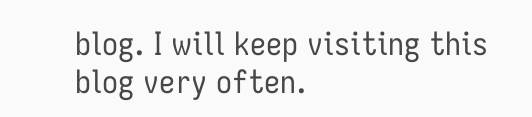blog. I will keep visiting this blog very often.